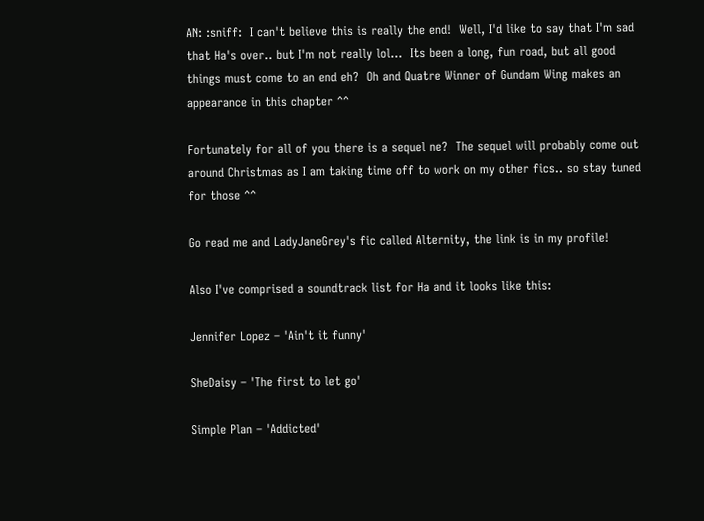AN: :sniff:  I can't believe this is really the end!  Well, I'd like to say that I'm sad that Ha's over.. but I'm not really lol…  Its been a long, fun road, but all good things must come to an end eh?  Oh and Quatre Winner of Gundam Wing makes an appearance in this chapter ^^

Fortunately for all of you there is a sequel ne?  The sequel will probably come out around Christmas as I am taking time off to work on my other fics.. so stay tuned for those ^^

Go read me and LadyJaneGrey's fic called Alternity, the link is in my profile!

Also I've comprised a soundtrack list for Ha and it looks like this:

Jennifer Lopez – 'Ain't it funny'

SheDaisy – 'The first to let go'

Simple Plan – 'Addicted'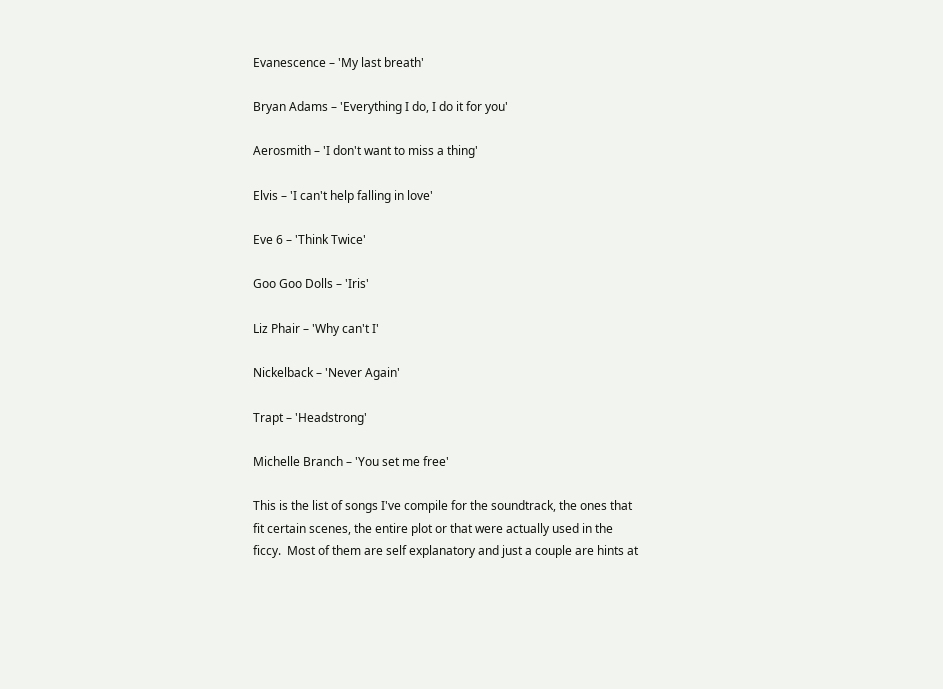Evanescence – 'My last breath'

Bryan Adams – 'Everything I do, I do it for you'

Aerosmith – 'I don't want to miss a thing'

Elvis – 'I can't help falling in love'

Eve 6 – 'Think Twice'

Goo Goo Dolls – 'Iris'

Liz Phair – 'Why can't I'

Nickelback – 'Never Again'

Trapt – 'Headstrong'

Michelle Branch – 'You set me free'

This is the list of songs I've compile for the soundtrack, the ones that fit certain scenes, the entire plot or that were actually used in the ficcy.  Most of them are self explanatory and just a couple are hints at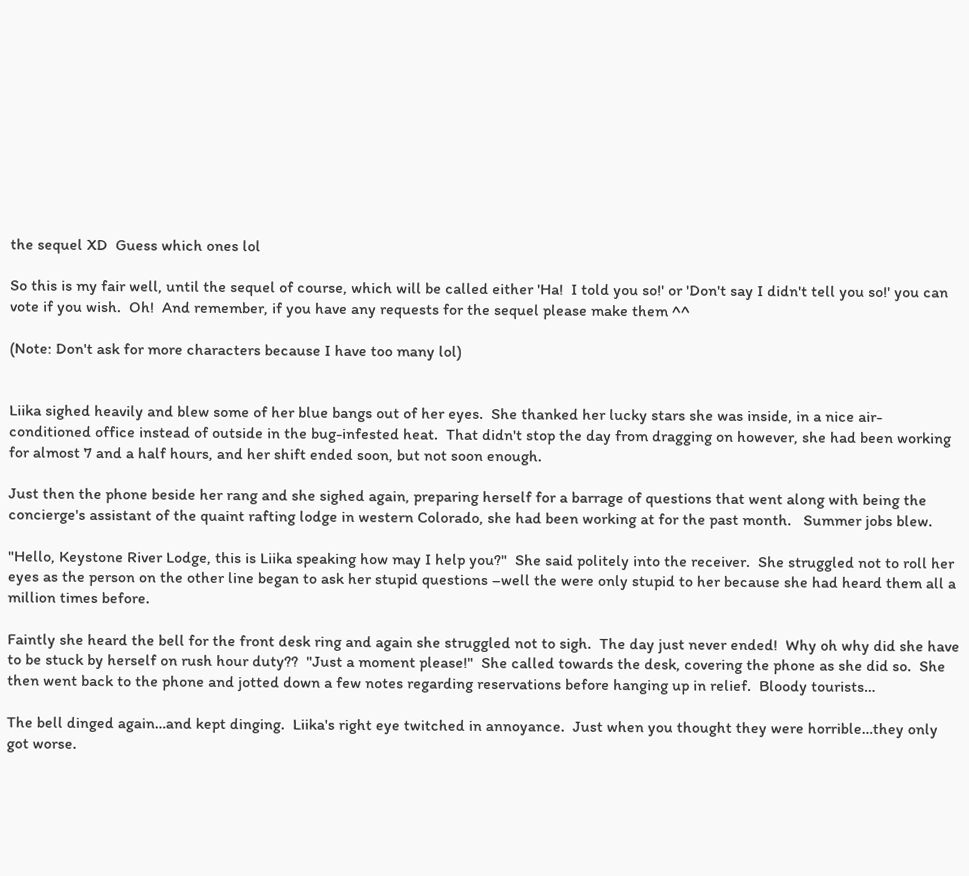the sequel XD  Guess which ones lol

So this is my fair well, until the sequel of course, which will be called either 'Ha!  I told you so!' or 'Don't say I didn't tell you so!' you can vote if you wish.  Oh!  And remember, if you have any requests for the sequel please make them ^^

(Note: Don't ask for more characters because I have too many lol)


Liika sighed heavily and blew some of her blue bangs out of her eyes.  She thanked her lucky stars she was inside, in a nice air-conditioned office instead of outside in the bug-infested heat.  That didn't stop the day from dragging on however, she had been working for almost 7 and a half hours, and her shift ended soon, but not soon enough.

Just then the phone beside her rang and she sighed again, preparing herself for a barrage of questions that went along with being the concierge's assistant of the quaint rafting lodge in western Colorado, she had been working at for the past month.   Summer jobs blew.

"Hello, Keystone River Lodge, this is Liika speaking how may I help you?"  She said politely into the receiver.  She struggled not to roll her eyes as the person on the other line began to ask her stupid questions –well the were only stupid to her because she had heard them all a million times before.

Faintly she heard the bell for the front desk ring and again she struggled not to sigh.  The day just never ended!  Why oh why did she have to be stuck by herself on rush hour duty??  "Just a moment please!"  She called towards the desk, covering the phone as she did so.  She then went back to the phone and jotted down a few notes regarding reservations before hanging up in relief.  Bloody tourists…

The bell dinged again…and kept dinging.  Liika's right eye twitched in annoyance.  Just when you thought they were horrible…they only got worse.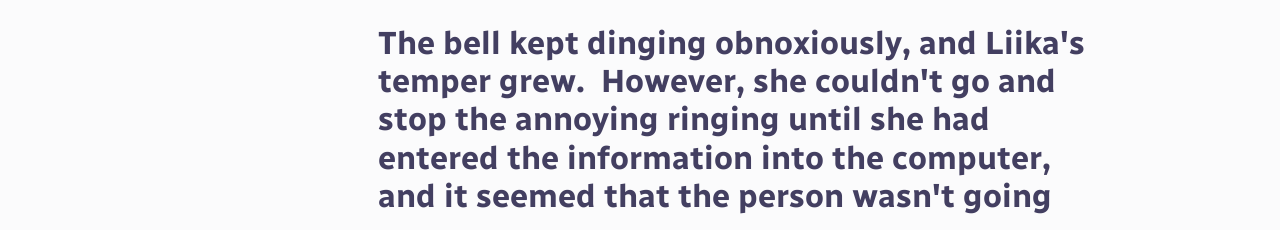The bell kept dinging obnoxiously, and Liika's temper grew.  However, she couldn't go and stop the annoying ringing until she had entered the information into the computer, and it seemed that the person wasn't going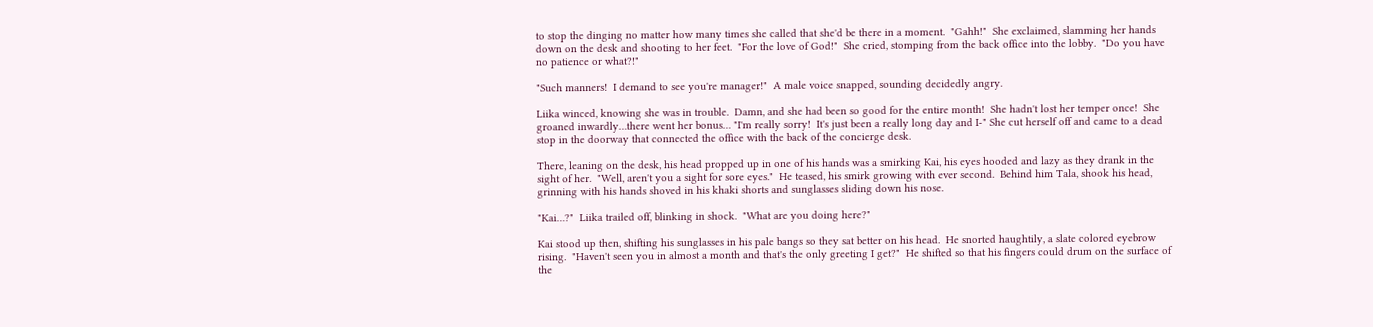to stop the dinging no matter how many times she called that she'd be there in a moment.  "Gahh!"  She exclaimed, slamming her hands down on the desk and shooting to her feet.  "For the love of God!"  She cried, stomping from the back office into the lobby.  "Do you have no patience or what?!"

"Such manners!  I demand to see you're manager!"  A male voice snapped, sounding decidedly angry.

Liika winced, knowing she was in trouble.  Damn, and she had been so good for the entire month!  She hadn't lost her temper once!  She groaned inwardly…there went her bonus… "I'm really sorry!  It's just been a really long day and I-" She cut herself off and came to a dead stop in the doorway that connected the office with the back of the concierge desk.

There, leaning on the desk, his head propped up in one of his hands was a smirking Kai, his eyes hooded and lazy as they drank in the sight of her.  "Well, aren't you a sight for sore eyes."  He teased, his smirk growing with ever second.  Behind him Tala, shook his head, grinning with his hands shoved in his khaki shorts and sunglasses sliding down his nose.

"Kai…?"  Liika trailed off, blinking in shock.  "What are you doing here?"

Kai stood up then, shifting his sunglasses in his pale bangs so they sat better on his head.  He snorted haughtily, a slate colored eyebrow rising.  "Haven't seen you in almost a month and that's the only greeting I get?"  He shifted so that his fingers could drum on the surface of the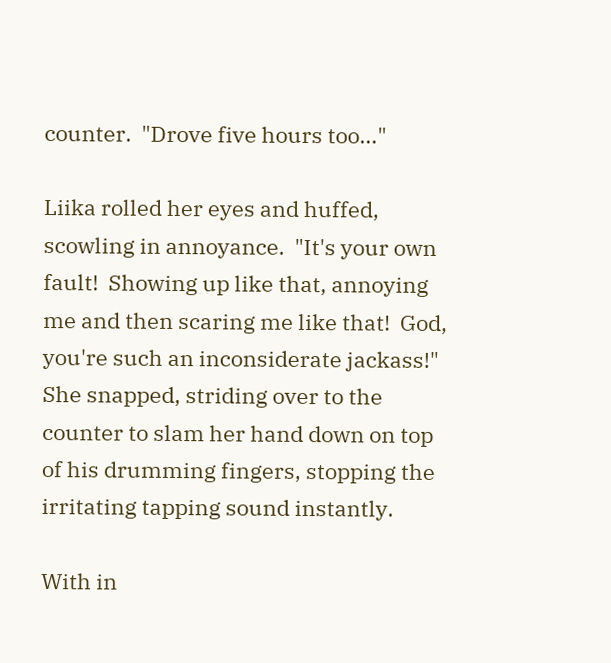counter.  "Drove five hours too…"

Liika rolled her eyes and huffed, scowling in annoyance.  "It's your own fault!  Showing up like that, annoying me and then scaring me like that!  God, you're such an inconsiderate jackass!"  She snapped, striding over to the counter to slam her hand down on top of his drumming fingers, stopping the irritating tapping sound instantly.

With in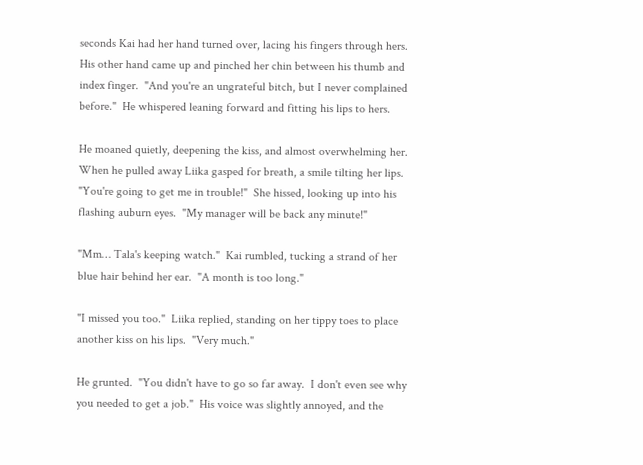seconds Kai had her hand turned over, lacing his fingers through hers.  His other hand came up and pinched her chin between his thumb and index finger.  "And you're an ungrateful bitch, but I never complained before."  He whispered leaning forward and fitting his lips to hers.

He moaned quietly, deepening the kiss, and almost overwhelming her.  When he pulled away Liika gasped for breath, a smile tilting her lips.  "You're going to get me in trouble!"  She hissed, looking up into his flashing auburn eyes.  "My manager will be back any minute!"

"Mm… Tala's keeping watch."  Kai rumbled, tucking a strand of her blue hair behind her ear.  "A month is too long."

"I missed you too."  Liika replied, standing on her tippy toes to place another kiss on his lips.  "Very much."

He grunted.  "You didn't have to go so far away.  I don't even see why you needed to get a job."  His voice was slightly annoyed, and the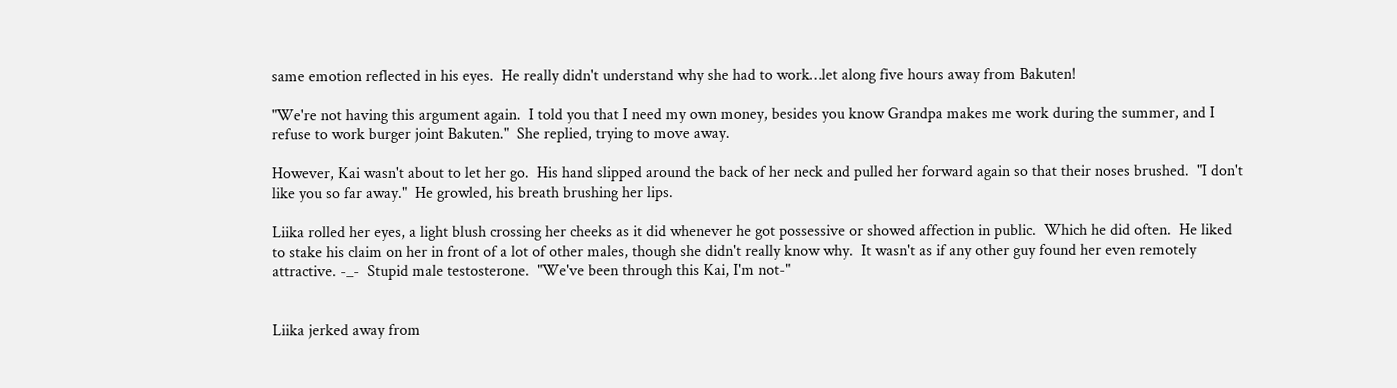same emotion reflected in his eyes.  He really didn't understand why she had to work…let along five hours away from Bakuten!

"We're not having this argument again.  I told you that I need my own money, besides you know Grandpa makes me work during the summer, and I refuse to work burger joint Bakuten."  She replied, trying to move away.

However, Kai wasn't about to let her go.  His hand slipped around the back of her neck and pulled her forward again so that their noses brushed.  "I don't like you so far away."  He growled, his breath brushing her lips.

Liika rolled her eyes, a light blush crossing her cheeks as it did whenever he got possessive or showed affection in public.  Which he did often.  He liked to stake his claim on her in front of a lot of other males, though she didn't really know why.  It wasn't as if any other guy found her even remotely attractive. -_-  Stupid male testosterone.  "We've been through this Kai, I'm not-"


Liika jerked away from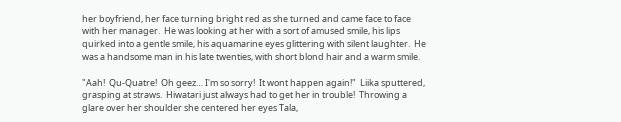her boyfriend, her face turning bright red as she turned and came face to face with her manager.  He was looking at her with a sort of amused smile, his lips quirked into a gentle smile, his aquamarine eyes glittering with silent laughter.  He was a handsome man in his late twenties, with short blond hair and a warm smile.

"Aah!  Qu-Quatre!  Oh geez… I'm so sorry!  It wont happen again!"  Liika sputtered, grasping at straws.  Hiwatari just always had to get her in trouble!  Throwing a glare over her shoulder she centered her eyes Tala,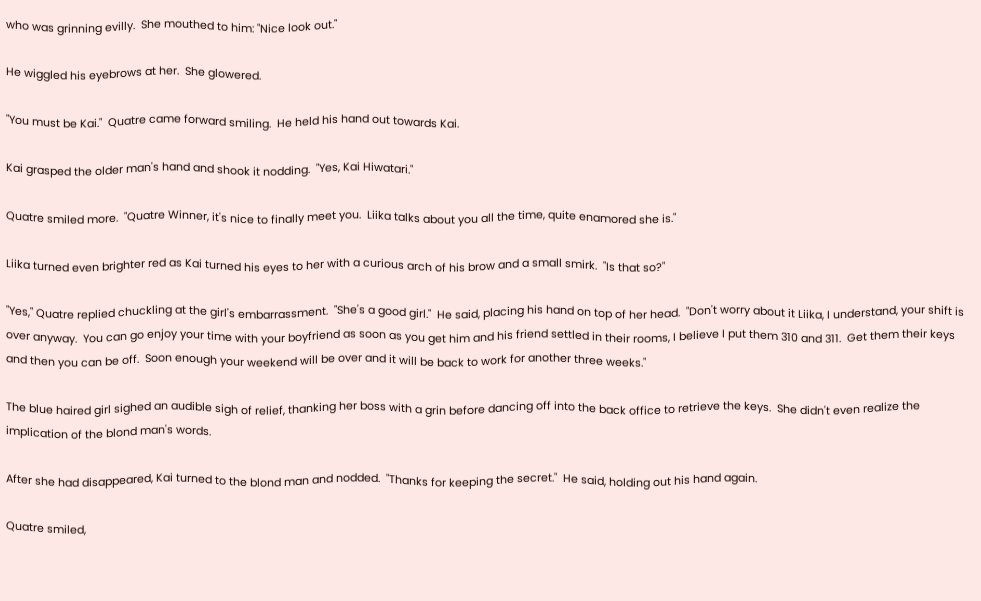who was grinning evilly.  She mouthed to him: "Nice look out."

He wiggled his eyebrows at her.  She glowered.

"You must be Kai."  Quatre came forward smiling.  He held his hand out towards Kai.

Kai grasped the older man's hand and shook it nodding.  "Yes, Kai Hiwatari."

Quatre smiled more.  "Quatre Winner, it's nice to finally meet you.  Liika talks about you all the time, quite enamored she is."

Liika turned even brighter red as Kai turned his eyes to her with a curious arch of his brow and a small smirk.  "Is that so?"

"Yes," Quatre replied chuckling at the girl's embarrassment.  "She's a good girl."  He said, placing his hand on top of her head.  "Don't worry about it Liika, I understand, your shift is over anyway.  You can go enjoy your time with your boyfriend as soon as you get him and his friend settled in their rooms, I believe I put them 310 and 311.  Get them their keys and then you can be off.  Soon enough your weekend will be over and it will be back to work for another three weeks."

The blue haired girl sighed an audible sigh of relief, thanking her boss with a grin before dancing off into the back office to retrieve the keys.  She didn't even realize the implication of the blond man's words.

After she had disappeared, Kai turned to the blond man and nodded.  "Thanks for keeping the secret."  He said, holding out his hand again.

Quatre smiled,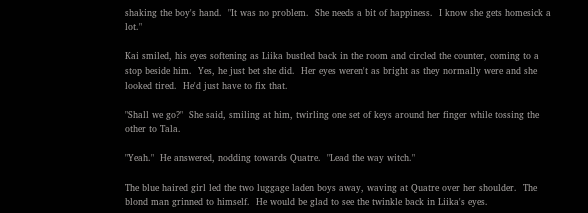shaking the boy's hand.  "It was no problem.  She needs a bit of happiness.  I know she gets homesick a lot."

Kai smiled, his eyes softening as Liika bustled back in the room and circled the counter, coming to a stop beside him.  Yes, he just bet she did.  Her eyes weren't as bright as they normally were and she looked tired.  He'd just have to fix that.

"Shall we go?"  She said, smiling at him, twirling one set of keys around her finger while tossing the other to Tala.

"Yeah."  He answered, nodding towards Quatre.  "Lead the way witch."

The blue haired girl led the two luggage laden boys away, waving at Quatre over her shoulder.  The blond man grinned to himself.  He would be glad to see the twinkle back in Liika's eyes.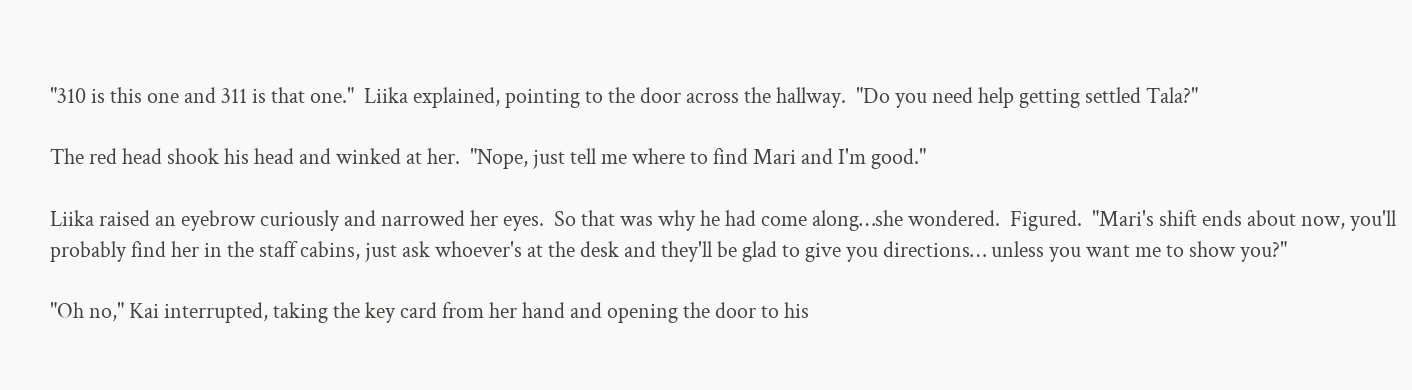"310 is this one and 311 is that one."  Liika explained, pointing to the door across the hallway.  "Do you need help getting settled Tala?"

The red head shook his head and winked at her.  "Nope, just tell me where to find Mari and I'm good."

Liika raised an eyebrow curiously and narrowed her eyes.  So that was why he had come along…she wondered.  Figured.  "Mari's shift ends about now, you'll probably find her in the staff cabins, just ask whoever's at the desk and they'll be glad to give you directions… unless you want me to show you?"

"Oh no," Kai interrupted, taking the key card from her hand and opening the door to his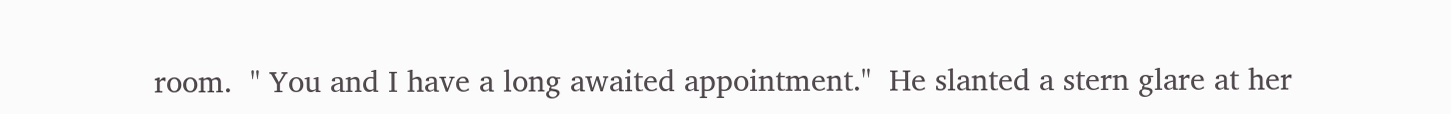room.  " You and I have a long awaited appointment."  He slanted a stern glare at her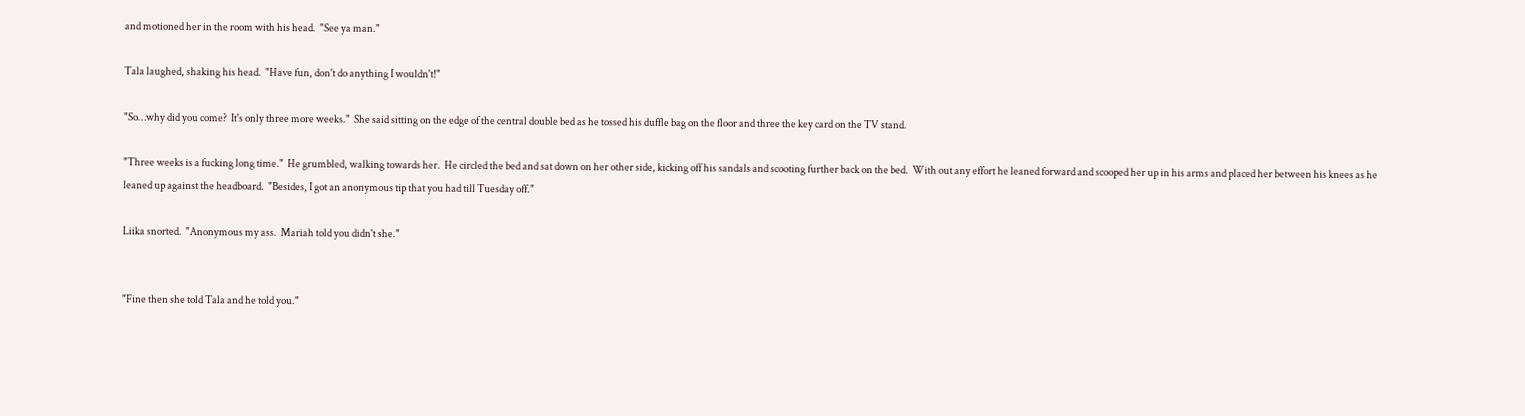and motioned her in the room with his head.  "See ya man."

Tala laughed, shaking his head.  "Have fun, don't do anything I wouldn't!"

"So…why did you come?  It's only three more weeks."  She said sitting on the edge of the central double bed as he tossed his duffle bag on the floor and three the key card on the TV stand.

"Three weeks is a fucking long time."  He grumbled, walking towards her.  He circled the bed and sat down on her other side, kicking off his sandals and scooting further back on the bed.  With out any effort he leaned forward and scooped her up in his arms and placed her between his knees as he leaned up against the headboard.  "Besides, I got an anonymous tip that you had till Tuesday off."

Liika snorted.  "Anonymous my ass.  Mariah told you didn't she."


"Fine then she told Tala and he told you."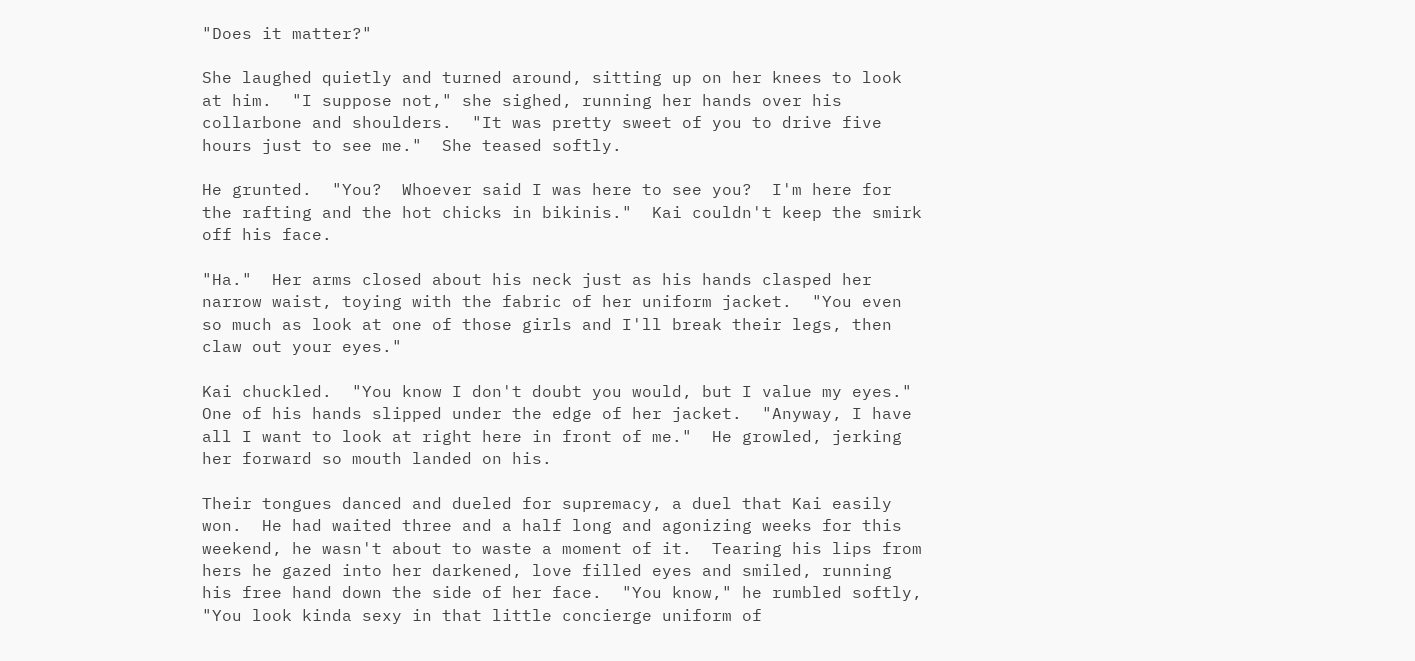"Does it matter?"

She laughed quietly and turned around, sitting up on her knees to look at him.  "I suppose not," she sighed, running her hands over his collarbone and shoulders.  "It was pretty sweet of you to drive five hours just to see me."  She teased softly.

He grunted.  "You?  Whoever said I was here to see you?  I'm here for the rafting and the hot chicks in bikinis."  Kai couldn't keep the smirk off his face.

"Ha."  Her arms closed about his neck just as his hands clasped her narrow waist, toying with the fabric of her uniform jacket.  "You even so much as look at one of those girls and I'll break their legs, then claw out your eyes."

Kai chuckled.  "You know I don't doubt you would, but I value my eyes." One of his hands slipped under the edge of her jacket.  "Anyway, I have all I want to look at right here in front of me."  He growled, jerking her forward so mouth landed on his.

Their tongues danced and dueled for supremacy, a duel that Kai easily won.  He had waited three and a half long and agonizing weeks for this weekend, he wasn't about to waste a moment of it.  Tearing his lips from hers he gazed into her darkened, love filled eyes and smiled, running his free hand down the side of her face.  "You know," he rumbled softly, "You look kinda sexy in that little concierge uniform of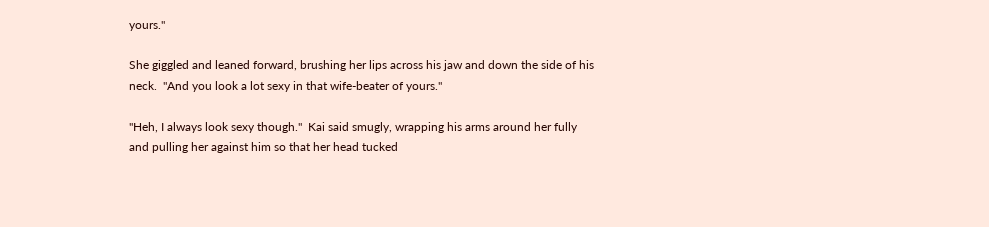yours."

She giggled and leaned forward, brushing her lips across his jaw and down the side of his neck.  "And you look a lot sexy in that wife-beater of yours."

"Heh, I always look sexy though."  Kai said smugly, wrapping his arms around her fully and pulling her against him so that her head tucked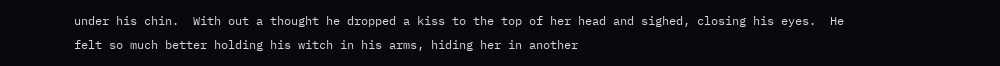under his chin.  With out a thought he dropped a kiss to the top of her head and sighed, closing his eyes.  He felt so much better holding his witch in his arms, hiding her in another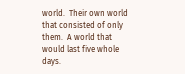world.  Their own world that consisted of only them.  A world that would last five whole days.